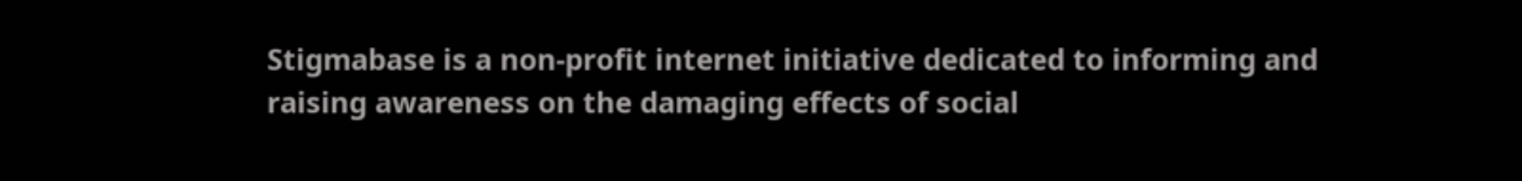Stigmabase is a non-profit internet initiative dedicated to informing and raising awareness on the damaging effects of social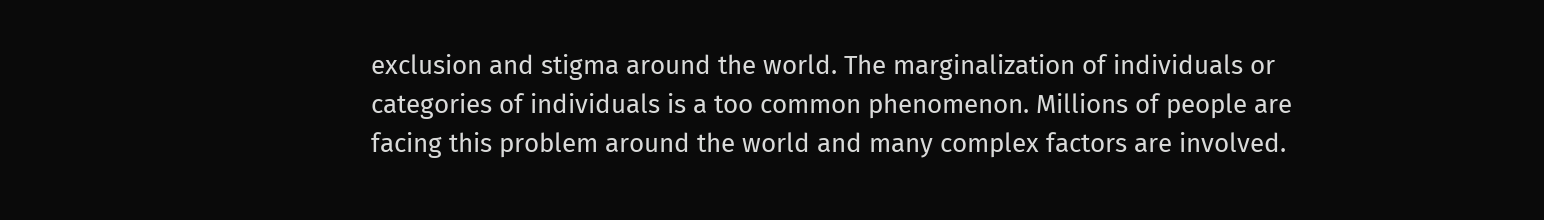exclusion and stigma around the world. The marginalization of individuals or categories of individuals is a too common phenomenon. Millions of people are facing this problem around the world and many complex factors are involved.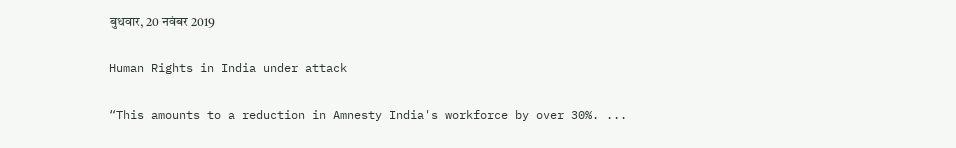बुधवार, 20 नवंबर 2019

Human Rights in India under attack

“This amounts to a reduction in Amnesty India's workforce by over 30%. ...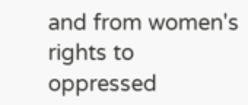and from women's rights to oppressed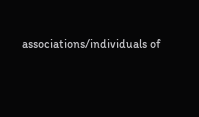associations/individuals of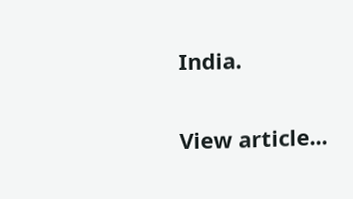India.

View article...